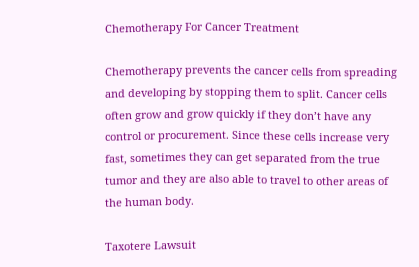Chemotherapy For Cancer Treatment

Chemotherapy prevents the cancer cells from spreading and developing by stopping them to split. Cancer cells often grow and grow quickly if they don’t have any control or procurement. Since these cells increase very fast, sometimes they can get separated from the true tumor and they are also able to travel to other areas of the human body.

Taxotere Lawsuit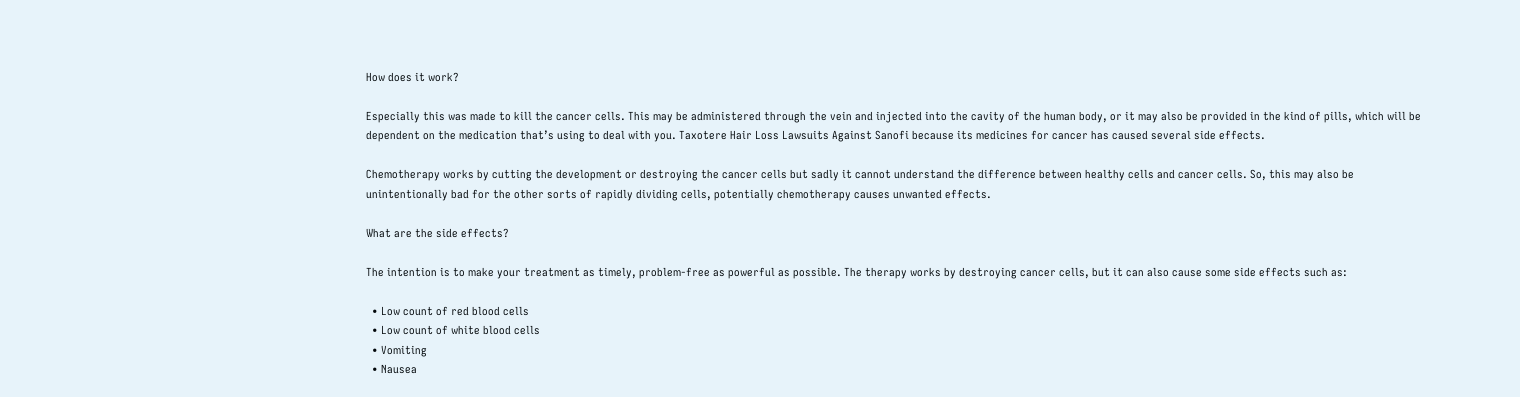How does it work?

Especially this was made to kill the cancer cells. This may be administered through the vein and injected into the cavity of the human body, or it may also be provided in the kind of pills, which will be dependent on the medication that’s using to deal with you. Taxotere Hair Loss Lawsuits Against Sanofi because its medicines for cancer has caused several side effects.

Chemotherapy works by cutting the development or destroying the cancer cells but sadly it cannot understand the difference between healthy cells and cancer cells. So, this may also be unintentionally bad for the other sorts of rapidly dividing cells, potentially chemotherapy causes unwanted effects.

What are the side effects?

The intention is to make your treatment as timely, problem-free as powerful as possible. The therapy works by destroying cancer cells, but it can also cause some side effects such as:

  • Low count of red blood cells
  • Low count of white blood cells
  • Vomiting
  • Nausea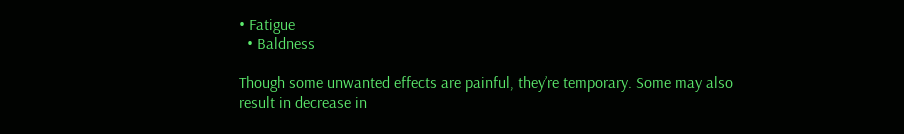• Fatigue
  • Baldness

Though some unwanted effects are painful, they’re temporary. Some may also result in decrease in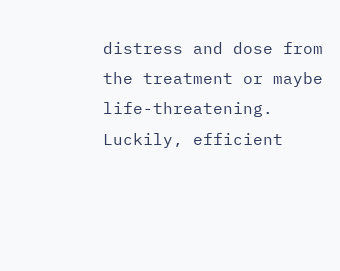distress and dose from the treatment or maybe life-threatening. Luckily, efficient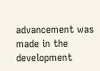advancement was made in the development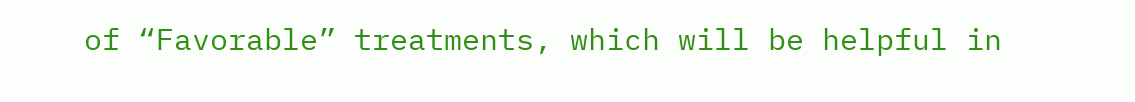of “Favorable” treatments, which will be helpful in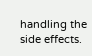handling the side effects.